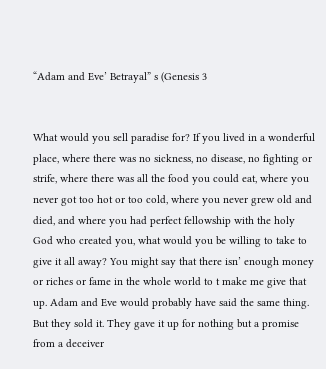“Adam and Eve’ Betrayal” s (Genesis 3


What would you sell paradise for? If you lived in a wonderful place, where there was no sickness, no disease, no fighting or strife, where there was all the food you could eat, where you never got too hot or too cold, where you never grew old and died, and where you had perfect fellowship with the holy God who created you, what would you be willing to take to give it all away? You might say that there isn’ enough money or riches or fame in the whole world to t make me give that up. Adam and Eve would probably have said the same thing. But they sold it. They gave it up for nothing but a promise from a deceiver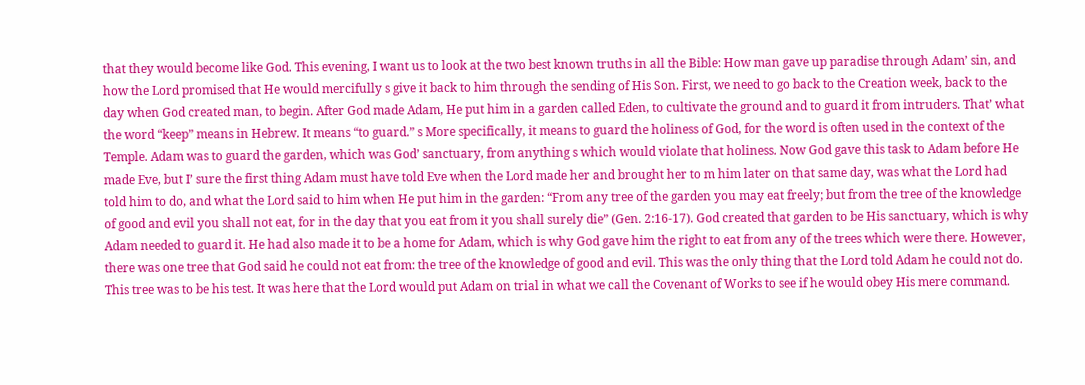that they would become like God. This evening, I want us to look at the two best known truths in all the Bible: How man gave up paradise through Adam’ sin, and how the Lord promised that He would mercifully s give it back to him through the sending of His Son. First, we need to go back to the Creation week, back to the day when God created man, to begin. After God made Adam, He put him in a garden called Eden, to cultivate the ground and to guard it from intruders. That’ what the word “keep” means in Hebrew. It means “to guard.” s More specifically, it means to guard the holiness of God, for the word is often used in the context of the Temple. Adam was to guard the garden, which was God’ sanctuary, from anything s which would violate that holiness. Now God gave this task to Adam before He made Eve, but I’ sure the first thing Adam must have told Eve when the Lord made her and brought her to m him later on that same day, was what the Lord had told him to do, and what the Lord said to him when He put him in the garden: “From any tree of the garden you may eat freely; but from the tree of the knowledge of good and evil you shall not eat, for in the day that you eat from it you shall surely die” (Gen. 2:16-17). God created that garden to be His sanctuary, which is why Adam needed to guard it. He had also made it to be a home for Adam, which is why God gave him the right to eat from any of the trees which were there. However, there was one tree that God said he could not eat from: the tree of the knowledge of good and evil. This was the only thing that the Lord told Adam he could not do. This tree was to be his test. It was here that the Lord would put Adam on trial in what we call the Covenant of Works to see if he would obey His mere command.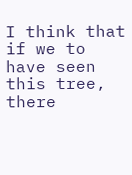I think that if we to have seen this tree, there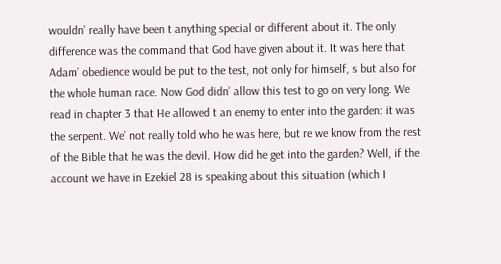wouldn’ really have been t anything special or different about it. The only difference was the command that God have given about it. It was here that Adam’ obedience would be put to the test, not only for himself, s but also for the whole human race. Now God didn’ allow this test to go on very long. We read in chapter 3 that He allowed t an enemy to enter into the garden: it was the serpent. We’ not really told who he was here, but re we know from the rest of the Bible that he was the devil. How did he get into the garden? Well, if the account we have in Ezekiel 28 is speaking about this situation (which I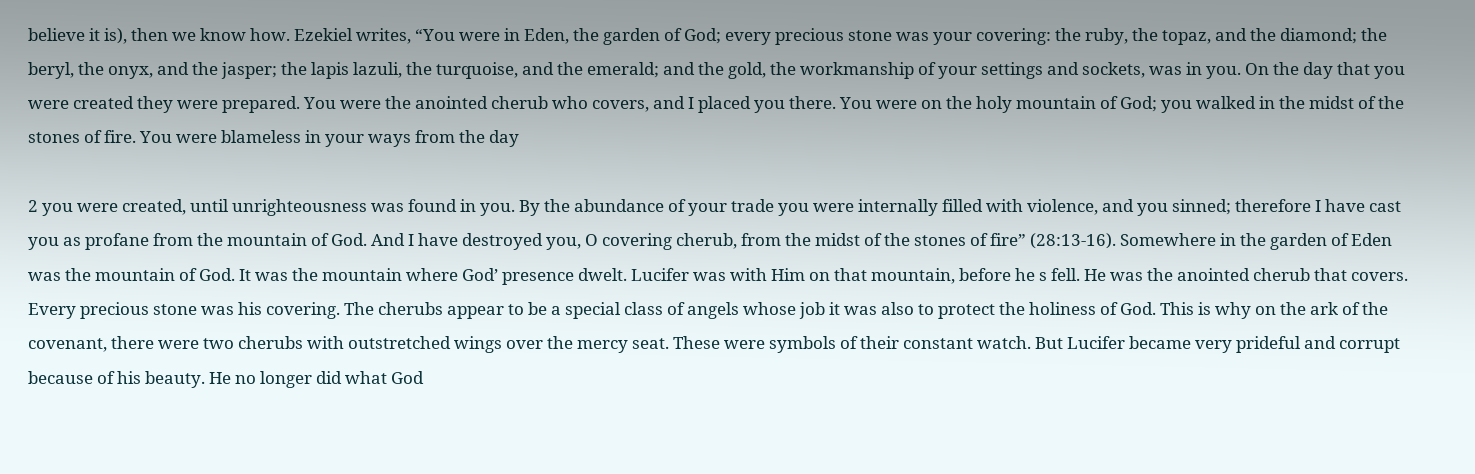believe it is), then we know how. Ezekiel writes, “You were in Eden, the garden of God; every precious stone was your covering: the ruby, the topaz, and the diamond; the beryl, the onyx, and the jasper; the lapis lazuli, the turquoise, and the emerald; and the gold, the workmanship of your settings and sockets, was in you. On the day that you were created they were prepared. You were the anointed cherub who covers, and I placed you there. You were on the holy mountain of God; you walked in the midst of the stones of fire. You were blameless in your ways from the day

2 you were created, until unrighteousness was found in you. By the abundance of your trade you were internally filled with violence, and you sinned; therefore I have cast you as profane from the mountain of God. And I have destroyed you, O covering cherub, from the midst of the stones of fire” (28:13-16). Somewhere in the garden of Eden was the mountain of God. It was the mountain where God’ presence dwelt. Lucifer was with Him on that mountain, before he s fell. He was the anointed cherub that covers. Every precious stone was his covering. The cherubs appear to be a special class of angels whose job it was also to protect the holiness of God. This is why on the ark of the covenant, there were two cherubs with outstretched wings over the mercy seat. These were symbols of their constant watch. But Lucifer became very prideful and corrupt because of his beauty. He no longer did what God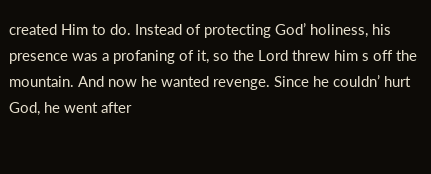created Him to do. Instead of protecting God’ holiness, his presence was a profaning of it, so the Lord threw him s off the mountain. And now he wanted revenge. Since he couldn’ hurt God, he went after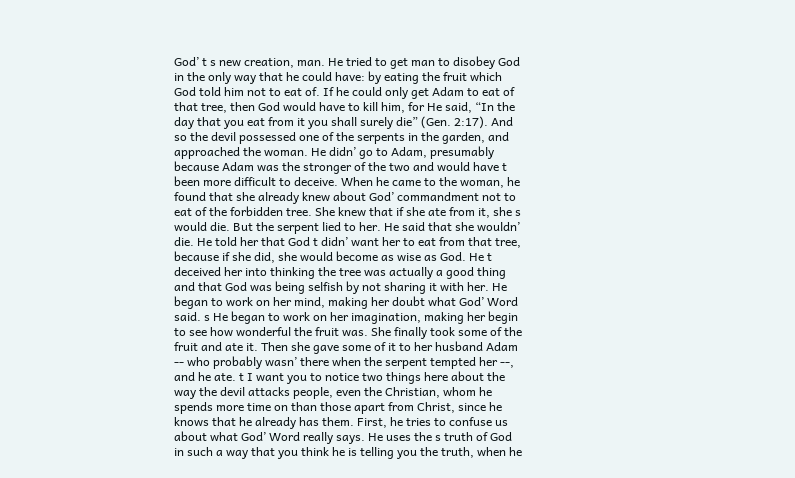God’ t s new creation, man. He tried to get man to disobey God in the only way that he could have: by eating the fruit which God told him not to eat of. If he could only get Adam to eat of that tree, then God would have to kill him, for He said, “In the day that you eat from it you shall surely die” (Gen. 2:17). And so the devil possessed one of the serpents in the garden, and approached the woman. He didn’ go to Adam, presumably because Adam was the stronger of the two and would have t been more difficult to deceive. When he came to the woman, he found that she already knew about God’ commandment not to eat of the forbidden tree. She knew that if she ate from it, she s would die. But the serpent lied to her. He said that she wouldn’ die. He told her that God t didn’ want her to eat from that tree, because if she did, she would become as wise as God. He t deceived her into thinking the tree was actually a good thing and that God was being selfish by not sharing it with her. He began to work on her mind, making her doubt what God’ Word said. s He began to work on her imagination, making her begin to see how wonderful the fruit was. She finally took some of the fruit and ate it. Then she gave some of it to her husband Adam -- who probably wasn’ there when the serpent tempted her --, and he ate. t I want you to notice two things here about the way the devil attacks people, even the Christian, whom he spends more time on than those apart from Christ, since he knows that he already has them. First, he tries to confuse us about what God’ Word really says. He uses the s truth of God in such a way that you think he is telling you the truth, when he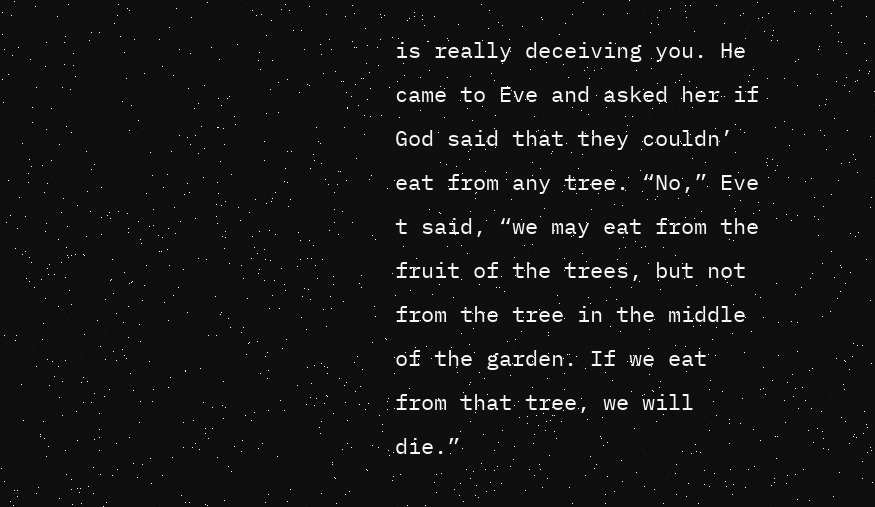is really deceiving you. He came to Eve and asked her if God said that they couldn’ eat from any tree. “No,” Eve t said, “we may eat from the fruit of the trees, but not from the tree in the middle of the garden. If we eat from that tree, we will die.”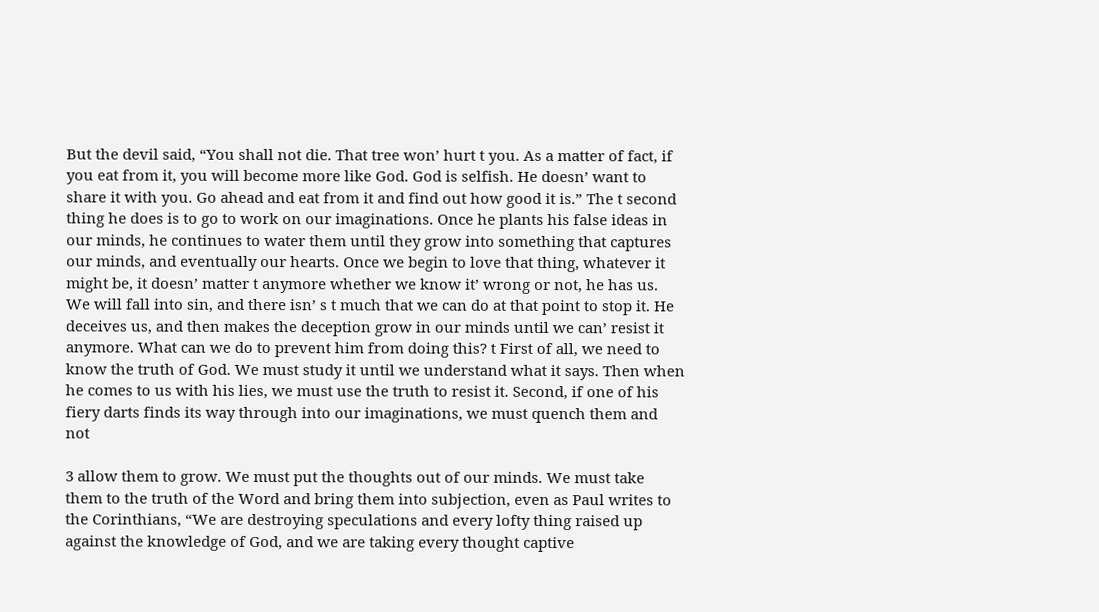But the devil said, “You shall not die. That tree won’ hurt t you. As a matter of fact, if you eat from it, you will become more like God. God is selfish. He doesn’ want to share it with you. Go ahead and eat from it and find out how good it is.” The t second thing he does is to go to work on our imaginations. Once he plants his false ideas in our minds, he continues to water them until they grow into something that captures our minds, and eventually our hearts. Once we begin to love that thing, whatever it might be, it doesn’ matter t anymore whether we know it’ wrong or not, he has us. We will fall into sin, and there isn’ s t much that we can do at that point to stop it. He deceives us, and then makes the deception grow in our minds until we can’ resist it anymore. What can we do to prevent him from doing this? t First of all, we need to know the truth of God. We must study it until we understand what it says. Then when he comes to us with his lies, we must use the truth to resist it. Second, if one of his fiery darts finds its way through into our imaginations, we must quench them and not

3 allow them to grow. We must put the thoughts out of our minds. We must take them to the truth of the Word and bring them into subjection, even as Paul writes to the Corinthians, “We are destroying speculations and every lofty thing raised up against the knowledge of God, and we are taking every thought captive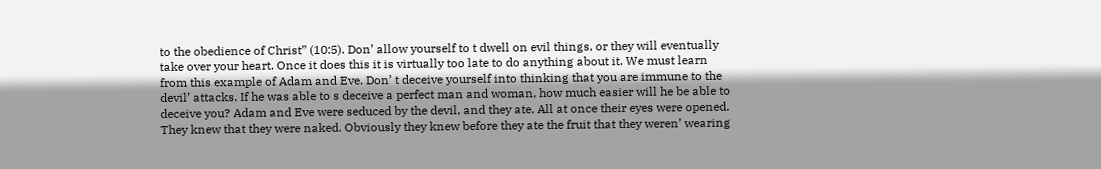to the obedience of Christ” (10:5). Don’ allow yourself to t dwell on evil things, or they will eventually take over your heart. Once it does this it is virtually too late to do anything about it. We must learn from this example of Adam and Eve. Don’ t deceive yourself into thinking that you are immune to the devil’ attacks. If he was able to s deceive a perfect man and woman, how much easier will he be able to deceive you? Adam and Eve were seduced by the devil, and they ate. All at once their eyes were opened. They knew that they were naked. Obviously they knew before they ate the fruit that they weren’ wearing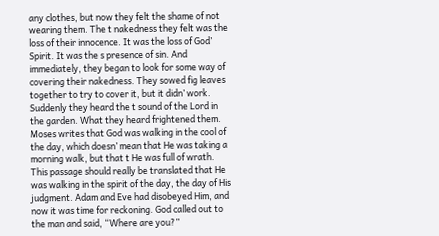any clothes, but now they felt the shame of not wearing them. The t nakedness they felt was the loss of their innocence. It was the loss of God’ Spirit. It was the s presence of sin. And immediately, they began to look for some way of covering their nakedness. They sowed fig leaves together to try to cover it, but it didn’ work. Suddenly they heard the t sound of the Lord in the garden. What they heard frightened them. Moses writes that God was walking in the cool of the day, which doesn’ mean that He was taking a morning walk, but that t He was full of wrath. This passage should really be translated that He was walking in the spirit of the day, the day of His judgment. Adam and Eve had disobeyed Him, and now it was time for reckoning. God called out to the man and said, “Where are you?”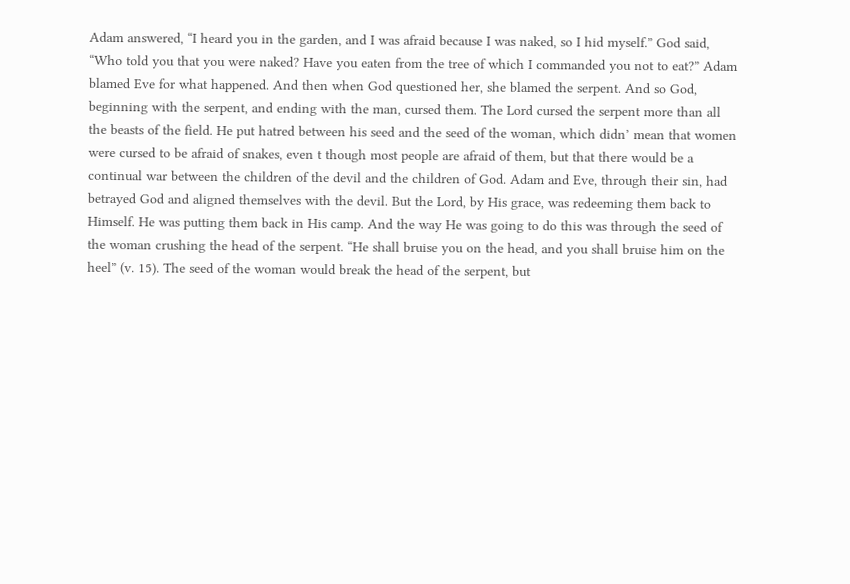Adam answered, “I heard you in the garden, and I was afraid because I was naked, so I hid myself.” God said, “Who told you that you were naked? Have you eaten from the tree of which I commanded you not to eat?” Adam blamed Eve for what happened. And then when God questioned her, she blamed the serpent. And so God, beginning with the serpent, and ending with the man, cursed them. The Lord cursed the serpent more than all the beasts of the field. He put hatred between his seed and the seed of the woman, which didn’ mean that women were cursed to be afraid of snakes, even t though most people are afraid of them, but that there would be a continual war between the children of the devil and the children of God. Adam and Eve, through their sin, had betrayed God and aligned themselves with the devil. But the Lord, by His grace, was redeeming them back to Himself. He was putting them back in His camp. And the way He was going to do this was through the seed of the woman crushing the head of the serpent. “He shall bruise you on the head, and you shall bruise him on the heel” (v. 15). The seed of the woman would break the head of the serpent, but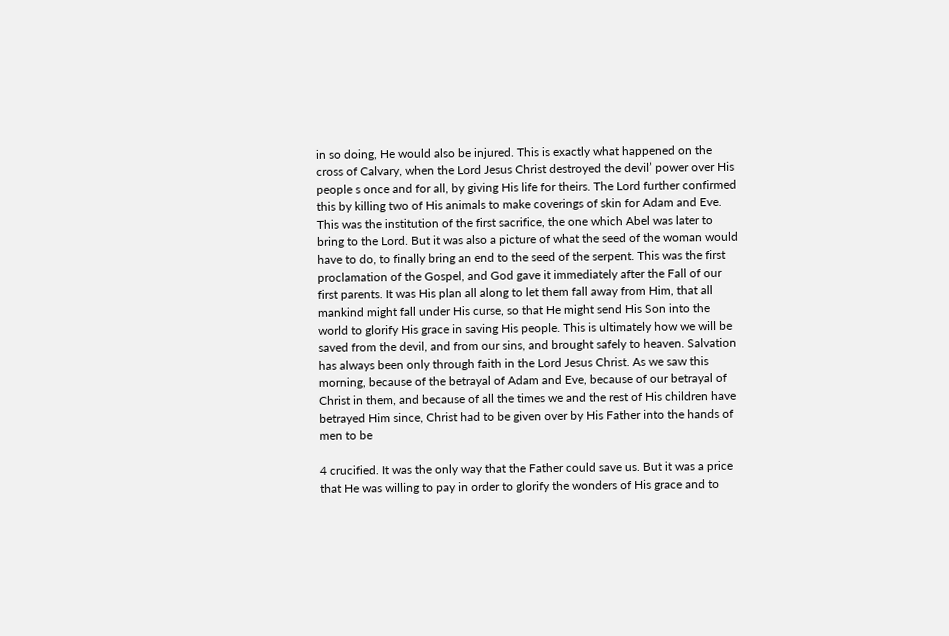in so doing, He would also be injured. This is exactly what happened on the cross of Calvary, when the Lord Jesus Christ destroyed the devil’ power over His people s once and for all, by giving His life for theirs. The Lord further confirmed this by killing two of His animals to make coverings of skin for Adam and Eve. This was the institution of the first sacrifice, the one which Abel was later to bring to the Lord. But it was also a picture of what the seed of the woman would have to do, to finally bring an end to the seed of the serpent. This was the first proclamation of the Gospel, and God gave it immediately after the Fall of our first parents. It was His plan all along to let them fall away from Him, that all mankind might fall under His curse, so that He might send His Son into the world to glorify His grace in saving His people. This is ultimately how we will be saved from the devil, and from our sins, and brought safely to heaven. Salvation has always been only through faith in the Lord Jesus Christ. As we saw this morning, because of the betrayal of Adam and Eve, because of our betrayal of Christ in them, and because of all the times we and the rest of His children have betrayed Him since, Christ had to be given over by His Father into the hands of men to be

4 crucified. It was the only way that the Father could save us. But it was a price that He was willing to pay in order to glorify the wonders of His grace and to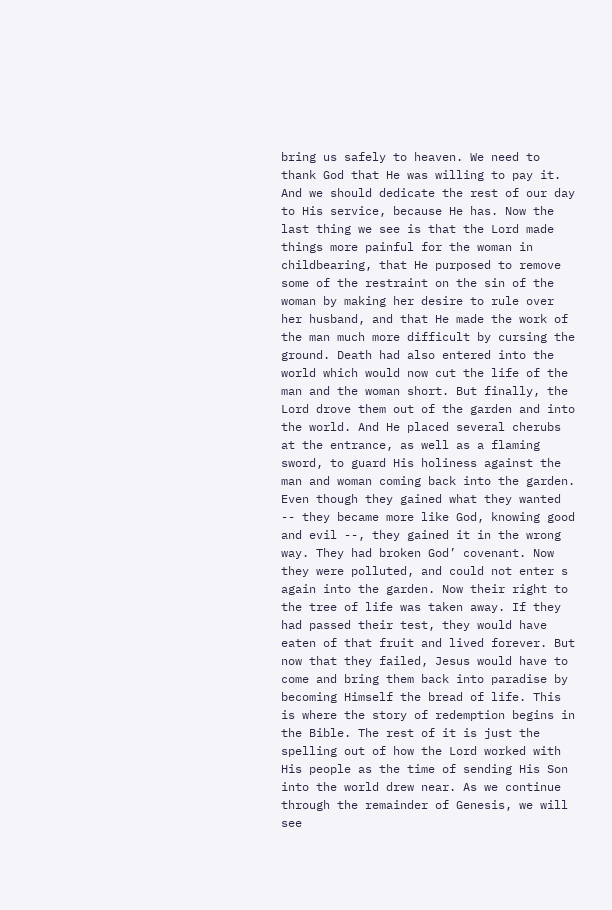bring us safely to heaven. We need to thank God that He was willing to pay it. And we should dedicate the rest of our day to His service, because He has. Now the last thing we see is that the Lord made things more painful for the woman in childbearing, that He purposed to remove some of the restraint on the sin of the woman by making her desire to rule over her husband, and that He made the work of the man much more difficult by cursing the ground. Death had also entered into the world which would now cut the life of the man and the woman short. But finally, the Lord drove them out of the garden and into the world. And He placed several cherubs at the entrance, as well as a flaming sword, to guard His holiness against the man and woman coming back into the garden. Even though they gained what they wanted -- they became more like God, knowing good and evil --, they gained it in the wrong way. They had broken God’ covenant. Now they were polluted, and could not enter s again into the garden. Now their right to the tree of life was taken away. If they had passed their test, they would have eaten of that fruit and lived forever. But now that they failed, Jesus would have to come and bring them back into paradise by becoming Himself the bread of life. This is where the story of redemption begins in the Bible. The rest of it is just the spelling out of how the Lord worked with His people as the time of sending His Son into the world drew near. As we continue through the remainder of Genesis, we will see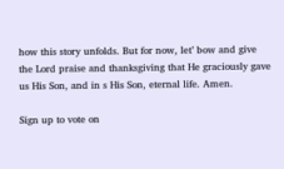how this story unfolds. But for now, let’ bow and give the Lord praise and thanksgiving that He graciously gave us His Son, and in s His Son, eternal life. Amen.

Sign up to vote on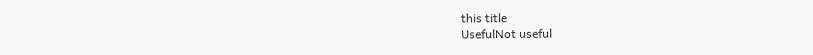this title
UsefulNot useful